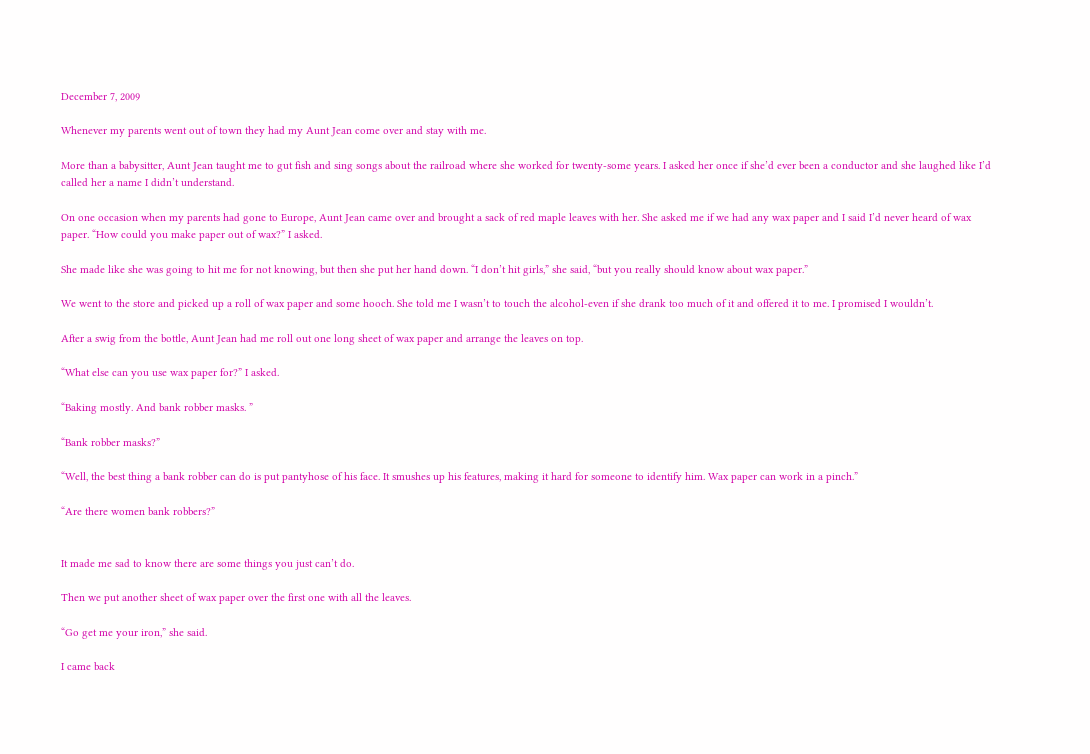December 7, 2009

Whenever my parents went out of town they had my Aunt Jean come over and stay with me.

More than a babysitter, Aunt Jean taught me to gut fish and sing songs about the railroad where she worked for twenty-some years. I asked her once if she’d ever been a conductor and she laughed like I’d called her a name I didn’t understand.

On one occasion when my parents had gone to Europe, Aunt Jean came over and brought a sack of red maple leaves with her. She asked me if we had any wax paper and I said I’d never heard of wax paper. “How could you make paper out of wax?” I asked.

She made like she was going to hit me for not knowing, but then she put her hand down. “I don’t hit girls,” she said, “but you really should know about wax paper.”

We went to the store and picked up a roll of wax paper and some hooch. She told me I wasn’t to touch the alcohol-even if she drank too much of it and offered it to me. I promised I wouldn’t.

After a swig from the bottle, Aunt Jean had me roll out one long sheet of wax paper and arrange the leaves on top.

“What else can you use wax paper for?” I asked.

“Baking mostly. And bank robber masks. ”

“Bank robber masks?”

“Well, the best thing a bank robber can do is put pantyhose of his face. It smushes up his features, making it hard for someone to identify him. Wax paper can work in a pinch.”

“Are there women bank robbers?”


It made me sad to know there are some things you just can’t do.

Then we put another sheet of wax paper over the first one with all the leaves.

“Go get me your iron,” she said.

I came back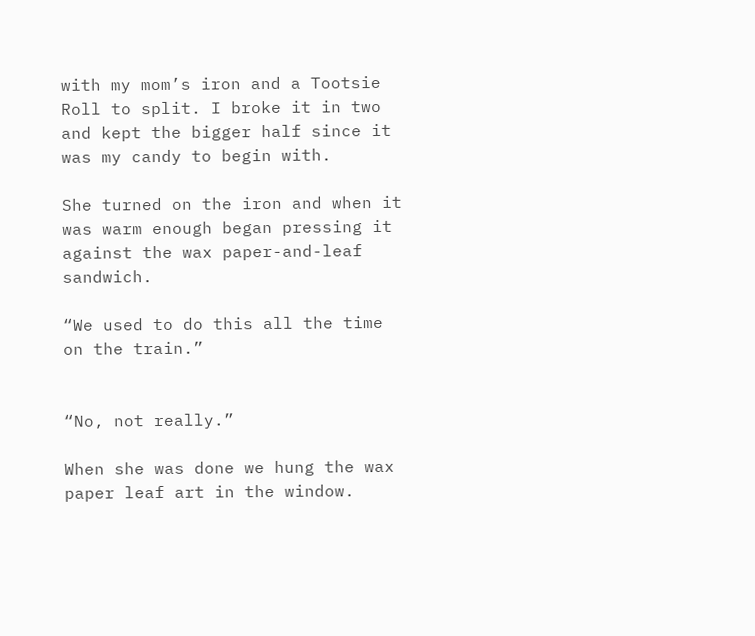with my mom’s iron and a Tootsie Roll to split. I broke it in two and kept the bigger half since it was my candy to begin with.

She turned on the iron and when it was warm enough began pressing it against the wax paper-and-leaf sandwich.

“We used to do this all the time on the train.”


“No, not really.”

When she was done we hung the wax paper leaf art in the window.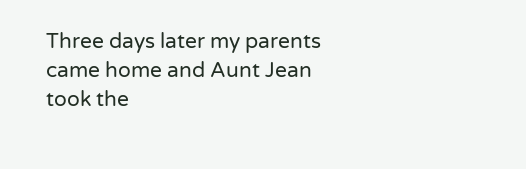Three days later my parents came home and Aunt Jean took the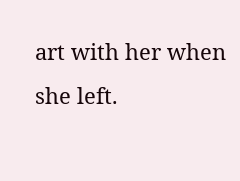art with her when she left.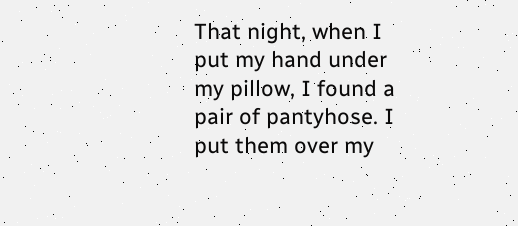That night, when I put my hand under my pillow, I found a pair of pantyhose. I put them over my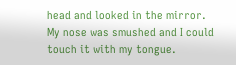head and looked in the mirror. My nose was smushed and I could touch it with my tongue.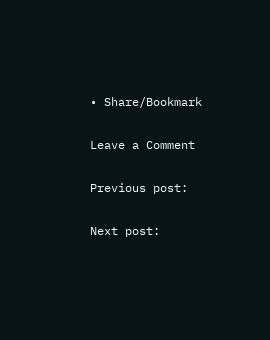• Share/Bookmark

Leave a Comment

Previous post:

Next post: